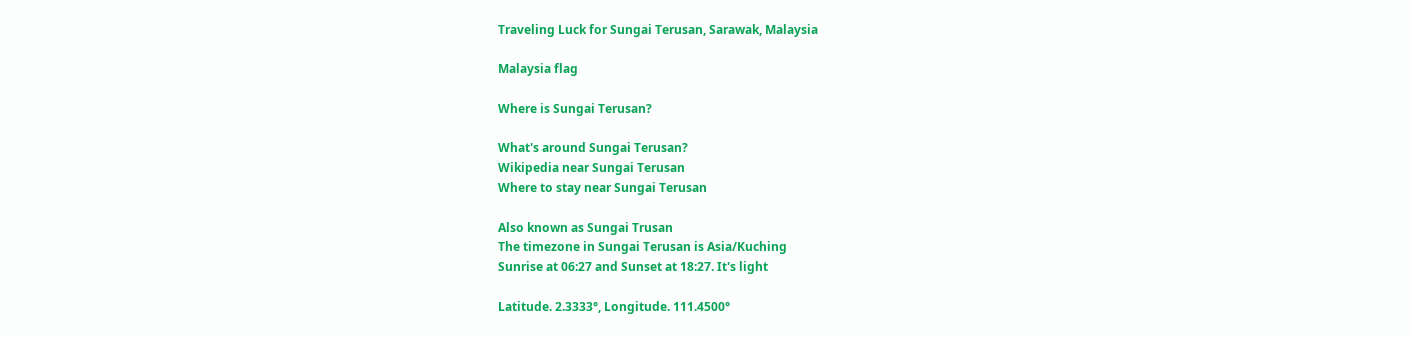Traveling Luck for Sungai Terusan, Sarawak, Malaysia

Malaysia flag

Where is Sungai Terusan?

What's around Sungai Terusan?
Wikipedia near Sungai Terusan
Where to stay near Sungai Terusan

Also known as Sungai Trusan
The timezone in Sungai Terusan is Asia/Kuching
Sunrise at 06:27 and Sunset at 18:27. It's light

Latitude. 2.3333°, Longitude. 111.4500°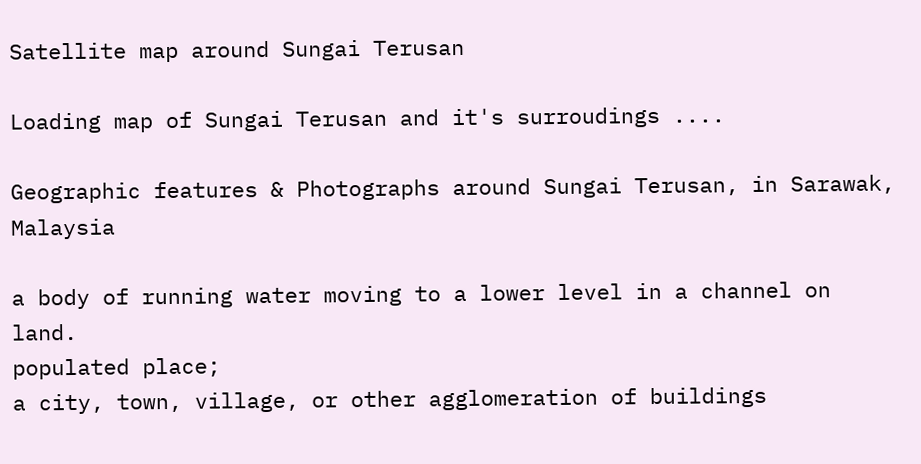Satellite map around Sungai Terusan

Loading map of Sungai Terusan and it's surroudings ....

Geographic features & Photographs around Sungai Terusan, in Sarawak, Malaysia

a body of running water moving to a lower level in a channel on land.
populated place;
a city, town, village, or other agglomeration of buildings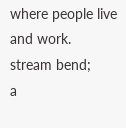where people live and work.
stream bend;
a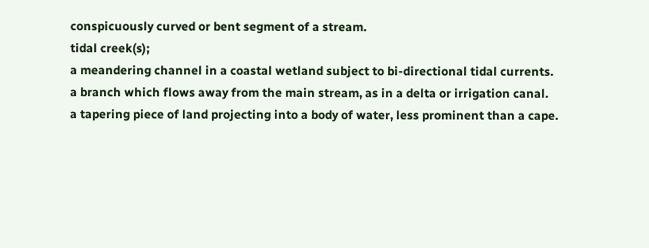conspicuously curved or bent segment of a stream.
tidal creek(s);
a meandering channel in a coastal wetland subject to bi-directional tidal currents.
a branch which flows away from the main stream, as in a delta or irrigation canal.
a tapering piece of land projecting into a body of water, less prominent than a cape.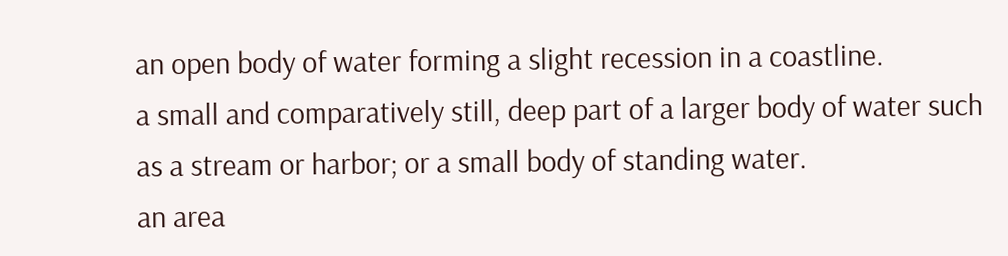an open body of water forming a slight recession in a coastline.
a small and comparatively still, deep part of a larger body of water such as a stream or harbor; or a small body of standing water.
an area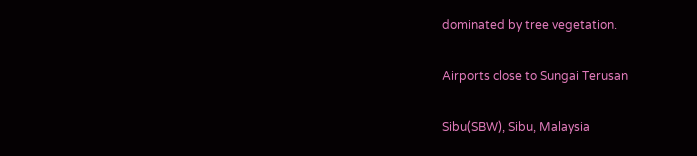dominated by tree vegetation.

Airports close to Sungai Terusan

Sibu(SBW), Sibu, Malaysia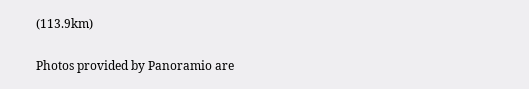(113.9km)

Photos provided by Panoramio are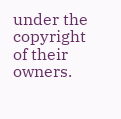under the copyright of their owners.